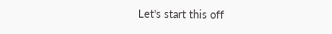Let's start this off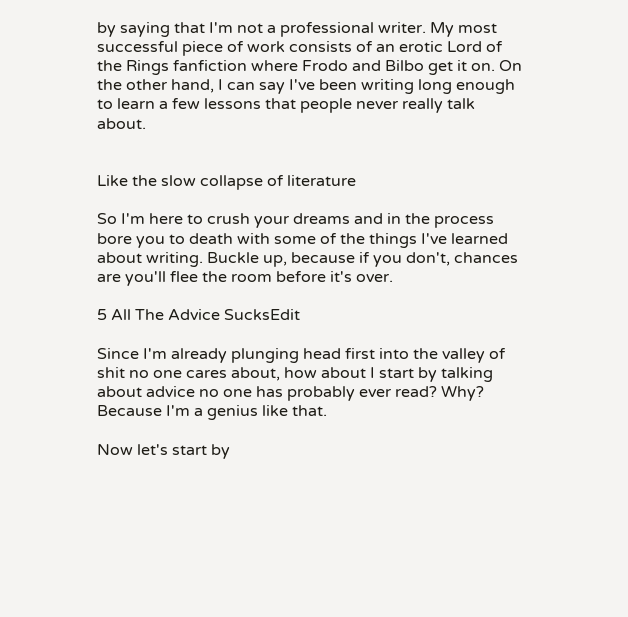by saying that I'm not a professional writer. My most successful piece of work consists of an erotic Lord of the Rings fanfiction where Frodo and Bilbo get it on. On the other hand, I can say I've been writing long enough to learn a few lessons that people never really talk about.


Like the slow collapse of literature

So I'm here to crush your dreams and in the process bore you to death with some of the things I've learned about writing. Buckle up, because if you don't, chances are you'll flee the room before it's over.

5 All The Advice SucksEdit

Since I'm already plunging head first into the valley of shit no one cares about, how about I start by talking about advice no one has probably ever read? Why? Because I'm a genius like that.

Now let's start by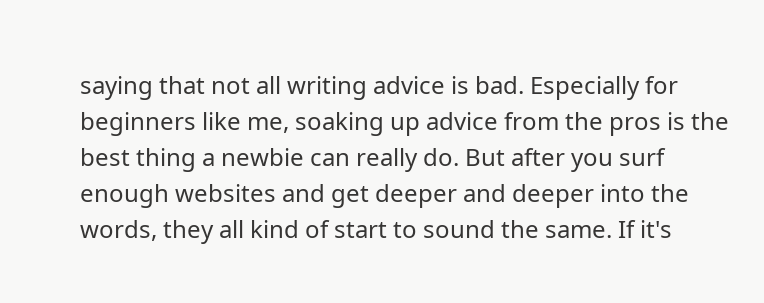saying that not all writing advice is bad. Especially for beginners like me, soaking up advice from the pros is the best thing a newbie can really do. But after you surf enough websites and get deeper and deeper into the words, they all kind of start to sound the same. If it's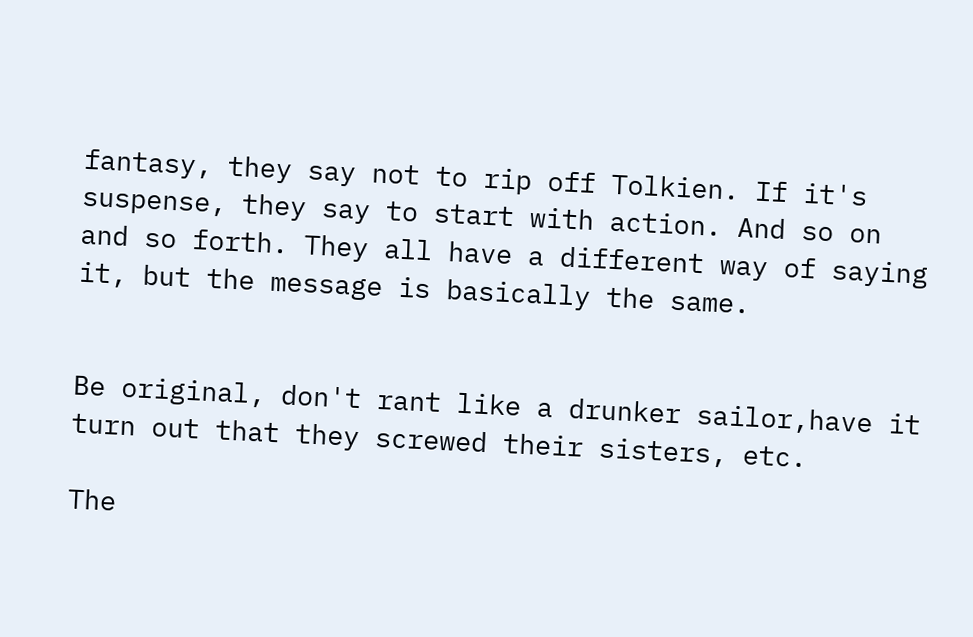fantasy, they say not to rip off Tolkien. If it's suspense, they say to start with action. And so on and so forth. They all have a different way of saying it, but the message is basically the same.


Be original, don't rant like a drunker sailor,have it turn out that they screwed their sisters, etc.

The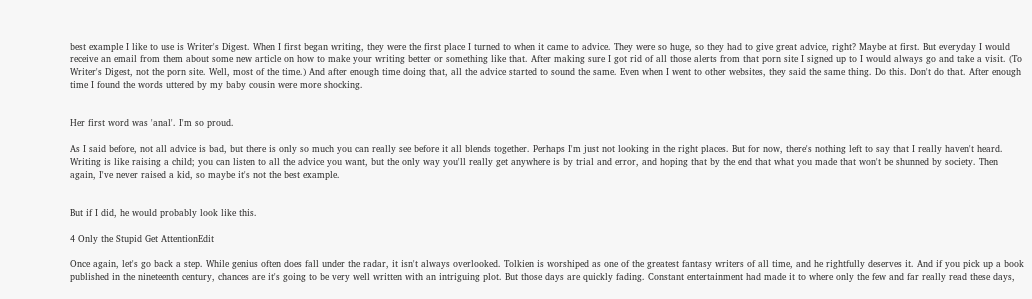best example I like to use is Writer's Digest. When I first began writing, they were the first place I turned to when it came to advice. They were so huge, so they had to give great advice, right? Maybe at first. But everyday I would receive an email from them about some new article on how to make your writing better or something like that. After making sure I got rid of all those alerts from that porn site I signed up to I would always go and take a visit. (To Writer's Digest, not the porn site. Well, most of the time.) And after enough time doing that, all the advice started to sound the same. Even when I went to other websites, they said the same thing. Do this. Don't do that. After enough time I found the words uttered by my baby cousin were more shocking.


Her first word was 'anal'. I'm so proud.

As I said before, not all advice is bad, but there is only so much you can really see before it all blends together. Perhaps I'm just not looking in the right places. But for now, there's nothing left to say that I really haven't heard. Writing is like raising a child; you can listen to all the advice you want, but the only way you'll really get anywhere is by trial and error, and hoping that by the end that what you made that won't be shunned by society. Then again, I've never raised a kid, so maybe it's not the best example.


But if I did, he would probably look like this.

4 Only the Stupid Get AttentionEdit

Once again, let's go back a step. While genius often does fall under the radar, it isn't always overlooked. Tolkien is worshiped as one of the greatest fantasy writers of all time, and he rightfully deserves it. And if you pick up a book published in the nineteenth century, chances are it's going to be very well written with an intriguing plot. But those days are quickly fading. Constant entertainment had made it to where only the few and far really read these days,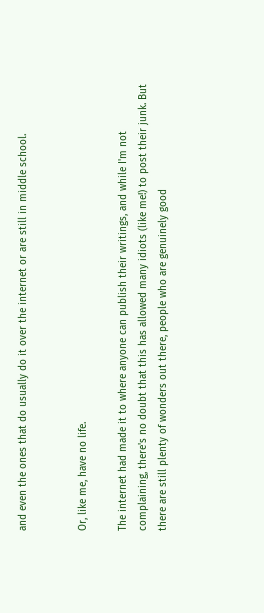and even the ones that do usually do it over the internet or are still in middle school.


Or, like me, have no life.

The internet had made it to where anyone can publish their writings, and while I'm not complaining, there's no doubt that this has allowed many idiots (like me!) to post their junk. But there are still plenty of wonders out there, people who are genuinely good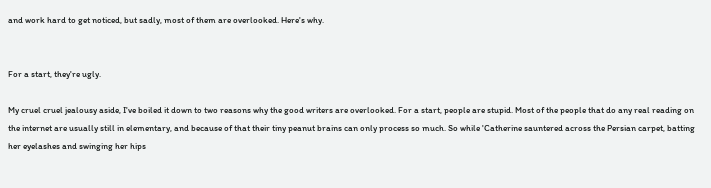and work hard to get noticed, but sadly, most of them are overlooked. Here's why.


For a start, they're ugly.

My cruel cruel jealousy aside, I've boiled it down to two reasons why the good writers are overlooked. For a start, people are stupid. Most of the people that do any real reading on the internet are usually still in elementary, and because of that their tiny peanut brains can only process so much. So while 'Catherine sauntered across the Persian carpet, batting her eyelashes and swinging her hips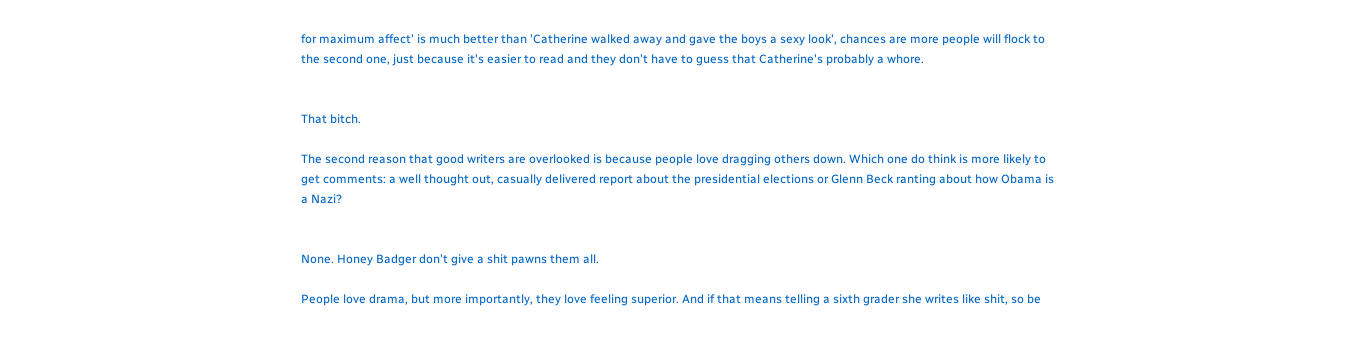for maximum affect' is much better than 'Catherine walked away and gave the boys a sexy look', chances are more people will flock to the second one, just because it's easier to read and they don't have to guess that Catherine's probably a whore.


That bitch.

The second reason that good writers are overlooked is because people love dragging others down. Which one do think is more likely to get comments: a well thought out, casually delivered report about the presidential elections or Glenn Beck ranting about how Obama is a Nazi?


None. Honey Badger don't give a shit pawns them all.

People love drama, but more importantly, they love feeling superior. And if that means telling a sixth grader she writes like shit, so be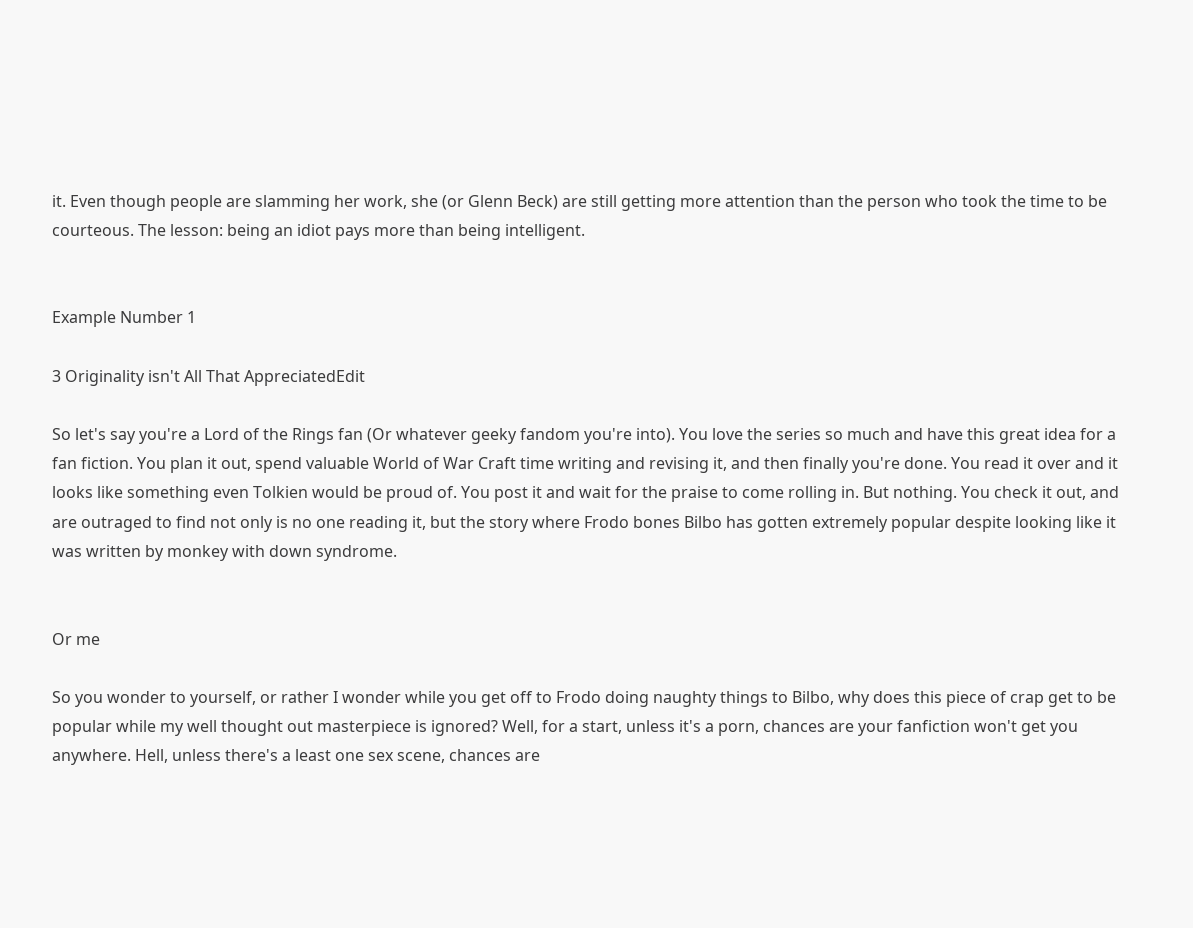it. Even though people are slamming her work, she (or Glenn Beck) are still getting more attention than the person who took the time to be courteous. The lesson: being an idiot pays more than being intelligent.


Example Number 1

3 Originality isn't All That AppreciatedEdit

So let's say you're a Lord of the Rings fan (Or whatever geeky fandom you're into). You love the series so much and have this great idea for a fan fiction. You plan it out, spend valuable World of War Craft time writing and revising it, and then finally you're done. You read it over and it looks like something even Tolkien would be proud of. You post it and wait for the praise to come rolling in. But nothing. You check it out, and are outraged to find not only is no one reading it, but the story where Frodo bones Bilbo has gotten extremely popular despite looking like it was written by monkey with down syndrome.


Or me

So you wonder to yourself, or rather I wonder while you get off to Frodo doing naughty things to Bilbo, why does this piece of crap get to be popular while my well thought out masterpiece is ignored? Well, for a start, unless it's a porn, chances are your fanfiction won't get you anywhere. Hell, unless there's a least one sex scene, chances are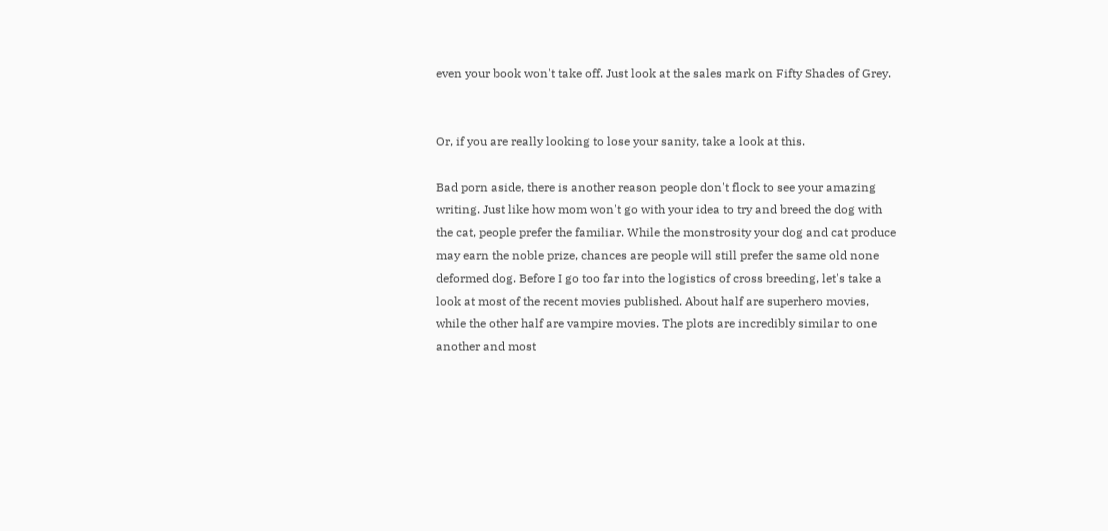even your book won't take off. Just look at the sales mark on Fifty Shades of Grey.


Or, if you are really looking to lose your sanity, take a look at this.

Bad porn aside, there is another reason people don't flock to see your amazing writing. Just like how mom won't go with your idea to try and breed the dog with the cat, people prefer the familiar. While the monstrosity your dog and cat produce may earn the noble prize, chances are people will still prefer the same old none deformed dog. Before I go too far into the logistics of cross breeding, let's take a look at most of the recent movies published. About half are superhero movies, while the other half are vampire movies. The plots are incredibly similar to one another and most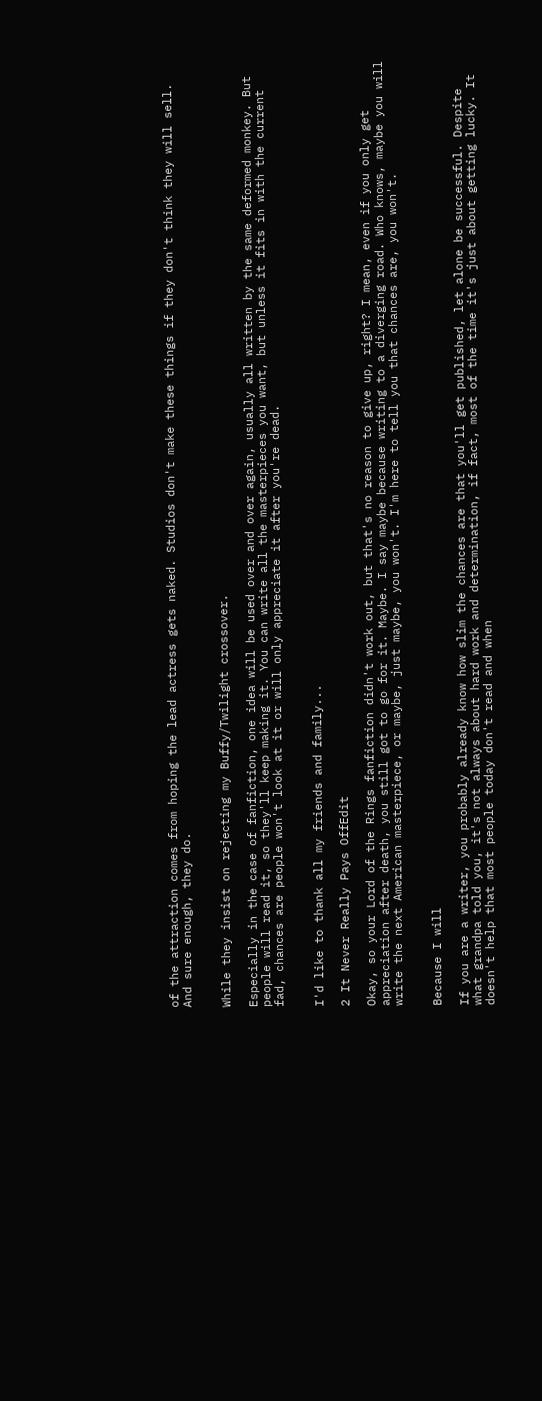of the attraction comes from hoping the lead actress gets naked. Studios don't make these things if they don't think they will sell. And sure enough, they do.


While they insist on rejecting my Buffy/Twilight crossover.

Especially in the case of fanfiction, one idea will be used over and over again, usually all written by the same deformed monkey. But people will read it, so they'll keep making it. You can write all the masterpieces you want, but unless it fits in with the current fad, chances are people won't look at it or will only appreciate it after you're dead.


I'd like to thank all my friends and family...

2 It Never Really Pays OffEdit

Okay, so your Lord of the Rings fanfiction didn't work out, but that's no reason to give up, right? I mean, even if you only get appreciation after death, you still got to go for it. Maybe. I say maybe because writing to a diverging road. Who knows, maybe you will write the next American masterpiece, or maybe, just maybe, you won't. I'm here to tell you that chances are, you won't.


Because I will

If you are a writer, you probably already know how slim the chances are that you'll get published, let alone be successful. Despite what grandpa told you, it's not always about hard work and determination, if fact, most of the time it's just about getting lucky. It doesn't help that most people today don't read and when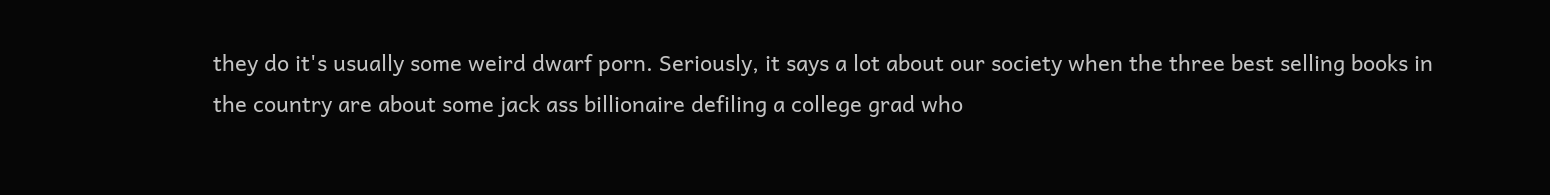they do it's usually some weird dwarf porn. Seriously, it says a lot about our society when the three best selling books in the country are about some jack ass billionaire defiling a college grad who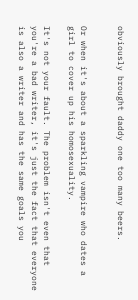obviously brought daddy one too many beers.


Or when it's about a sparkling vampire who dates a girl to cover up his homosexuality.

It's not your fault. The problem isn't even that you're a bad writer, it's just the fact that everyone is also a writer and has the same goals you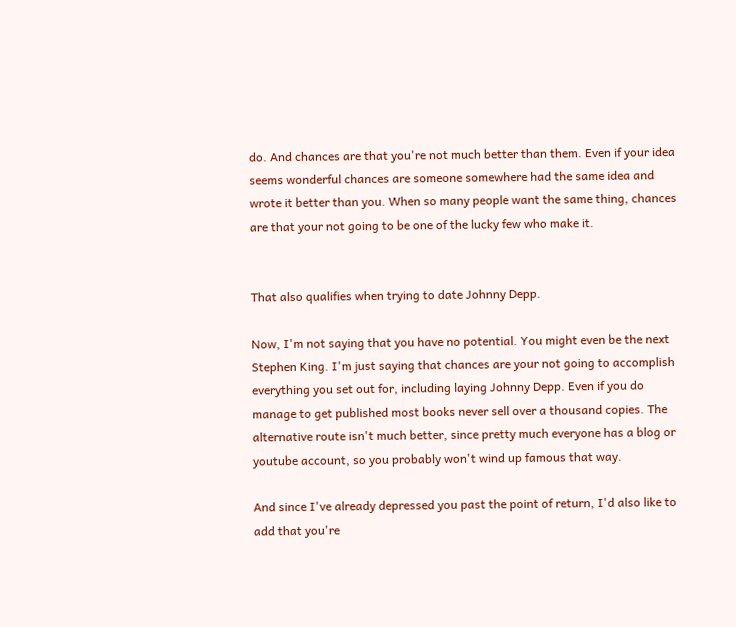do. And chances are that you're not much better than them. Even if your idea seems wonderful chances are someone somewhere had the same idea and wrote it better than you. When so many people want the same thing, chances are that your not going to be one of the lucky few who make it.


That also qualifies when trying to date Johnny Depp.

Now, I'm not saying that you have no potential. You might even be the next Stephen King. I'm just saying that chances are your not going to accomplish everything you set out for, including laying Johnny Depp. Even if you do manage to get published most books never sell over a thousand copies. The alternative route isn't much better, since pretty much everyone has a blog or youtube account, so you probably won't wind up famous that way.

And since I've already depressed you past the point of return, I'd also like to add that you're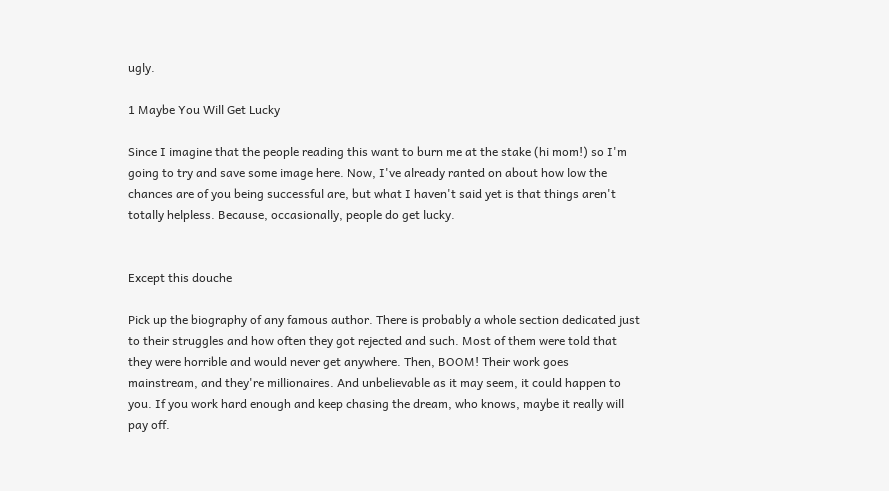ugly.

1 Maybe You Will Get Lucky

Since I imagine that the people reading this want to burn me at the stake (hi mom!) so I'm going to try and save some image here. Now, I've already ranted on about how low the chances are of you being successful are, but what I haven't said yet is that things aren't totally helpless. Because, occasionally, people do get lucky.


Except this douche

Pick up the biography of any famous author. There is probably a whole section dedicated just to their struggles and how often they got rejected and such. Most of them were told that they were horrible and would never get anywhere. Then, BOOM! Their work goes mainstream, and they're millionaires. And unbelievable as it may seem, it could happen to you. If you work hard enough and keep chasing the dream, who knows, maybe it really will pay off.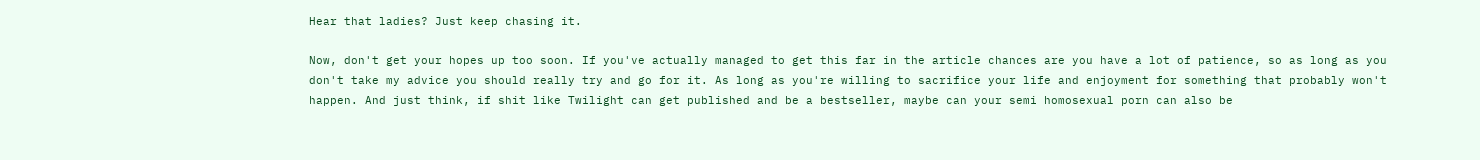Hear that ladies? Just keep chasing it.

Now, don't get your hopes up too soon. If you've actually managed to get this far in the article chances are you have a lot of patience, so as long as you don't take my advice you should really try and go for it. As long as you're willing to sacrifice your life and enjoyment for something that probably won't happen. And just think, if shit like Twilight can get published and be a bestseller, maybe can your semi homosexual porn can also be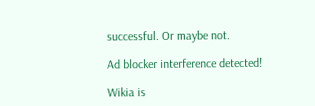successful. Or maybe not.

Ad blocker interference detected!

Wikia is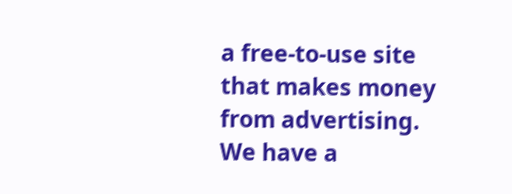a free-to-use site that makes money from advertising. We have a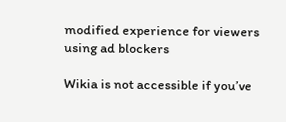modified experience for viewers using ad blockers

Wikia is not accessible if you’ve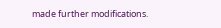made further modifications.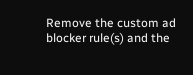Remove the custom ad blocker rule(s) and the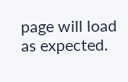page will load as expected.